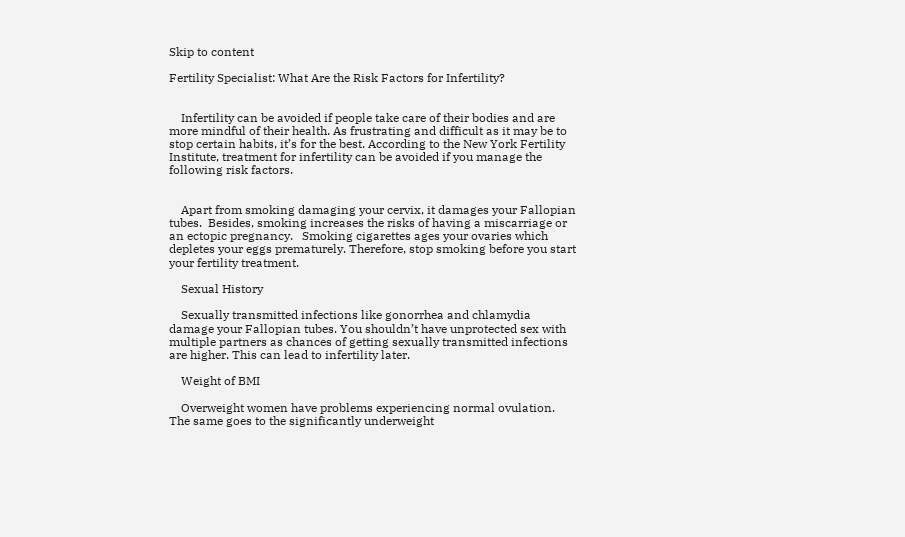Skip to content

Fertility Specialist: What Are the Risk Factors for Infertility?


    Infertility can be avoided if people take care of their bodies and are more mindful of their health. As frustrating and difficult as it may be to stop certain habits, it’s for the best. According to the New York Fertility Institute, treatment for infertility can be avoided if you manage the following risk factors.


    Apart from smoking damaging your cervix, it damages your Fallopian tubes.  Besides, smoking increases the risks of having a miscarriage or an ectopic pregnancy.   Smoking cigarettes ages your ovaries which depletes your eggs prematurely. Therefore, stop smoking before you start your fertility treatment.

    Sexual History

    Sexually transmitted infections like gonorrhea and chlamydia damage your Fallopian tubes. You shouldn’t have unprotected sex with multiple partners as chances of getting sexually transmitted infections are higher. This can lead to infertility later.

    Weight of BMI

    Overweight women have problems experiencing normal ovulation. The same goes to the significantly underweight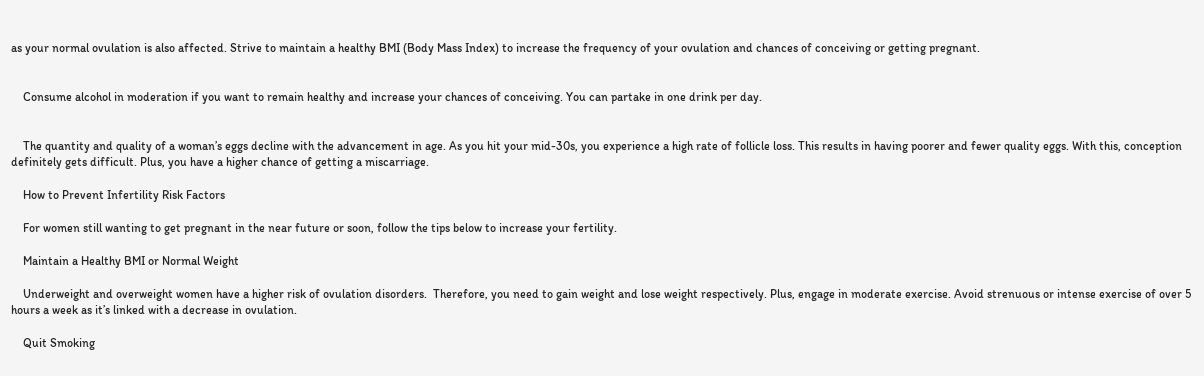as your normal ovulation is also affected. Strive to maintain a healthy BMI (Body Mass Index) to increase the frequency of your ovulation and chances of conceiving or getting pregnant.


    Consume alcohol in moderation if you want to remain healthy and increase your chances of conceiving. You can partake in one drink per day.


    The quantity and quality of a woman’s eggs decline with the advancement in age. As you hit your mid-30s, you experience a high rate of follicle loss. This results in having poorer and fewer quality eggs. With this, conception definitely gets difficult. Plus, you have a higher chance of getting a miscarriage.

    How to Prevent Infertility Risk Factors

    For women still wanting to get pregnant in the near future or soon, follow the tips below to increase your fertility.

    Maintain a Healthy BMI or Normal Weight

    Underweight and overweight women have a higher risk of ovulation disorders.  Therefore, you need to gain weight and lose weight respectively. Plus, engage in moderate exercise. Avoid strenuous or intense exercise of over 5 hours a week as it’s linked with a decrease in ovulation.

    Quit Smoking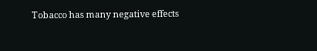Tobacco has many negative effects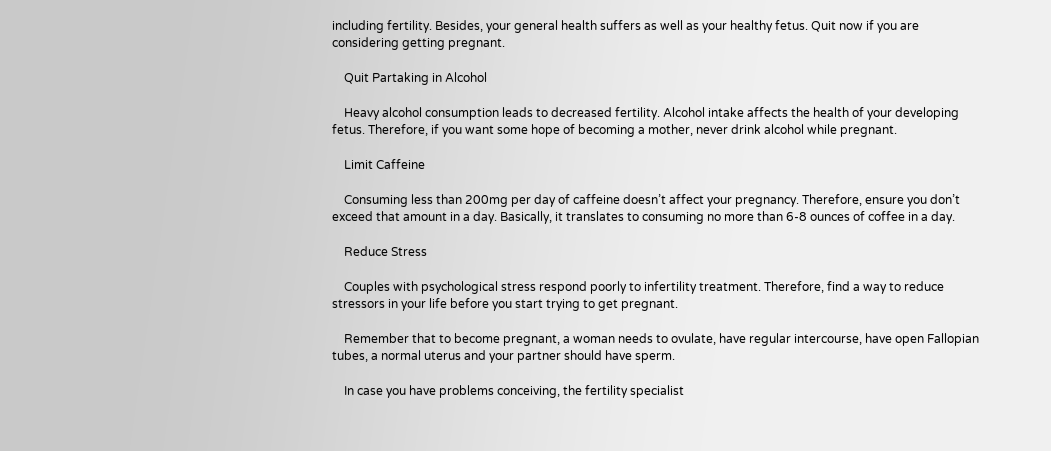including fertility. Besides, your general health suffers as well as your healthy fetus. Quit now if you are considering getting pregnant.

    Quit Partaking in Alcohol

    Heavy alcohol consumption leads to decreased fertility. Alcohol intake affects the health of your developing fetus. Therefore, if you want some hope of becoming a mother, never drink alcohol while pregnant.

    Limit Caffeine

    Consuming less than 200mg per day of caffeine doesn’t affect your pregnancy. Therefore, ensure you don’t exceed that amount in a day. Basically, it translates to consuming no more than 6-8 ounces of coffee in a day.

    Reduce Stress

    Couples with psychological stress respond poorly to infertility treatment. Therefore, find a way to reduce stressors in your life before you start trying to get pregnant.

    Remember that to become pregnant, a woman needs to ovulate, have regular intercourse, have open Fallopian tubes, a normal uterus and your partner should have sperm.

    In case you have problems conceiving, the fertility specialist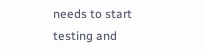needs to start testing and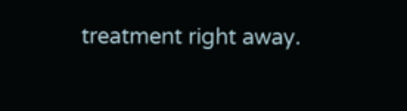treatment right away.